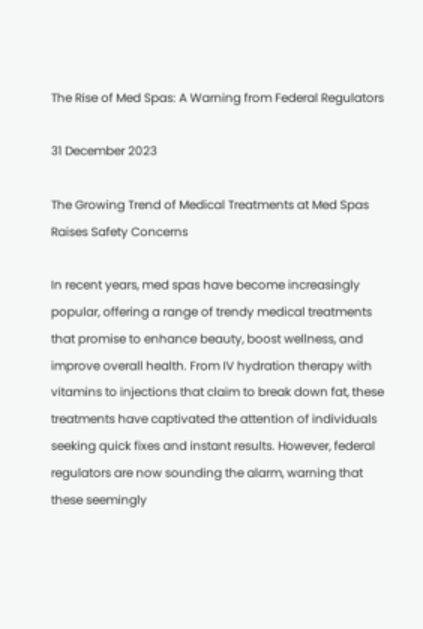The Rise of Med Spas: A Warning from Federal Regulators

31 December 2023

The Growing Trend of Medical Treatments at Med Spas Raises Safety Concerns

In recent years, med spas have become increasingly popular, offering a range of trendy medical treatments that promise to enhance beauty, boost wellness, and improve overall health. From IV hydration therapy with vitamins to injections that claim to break down fat, these treatments have captivated the attention of individuals seeking quick fixes and instant results. However, federal regulators are now sounding the alarm, warning that these seemingly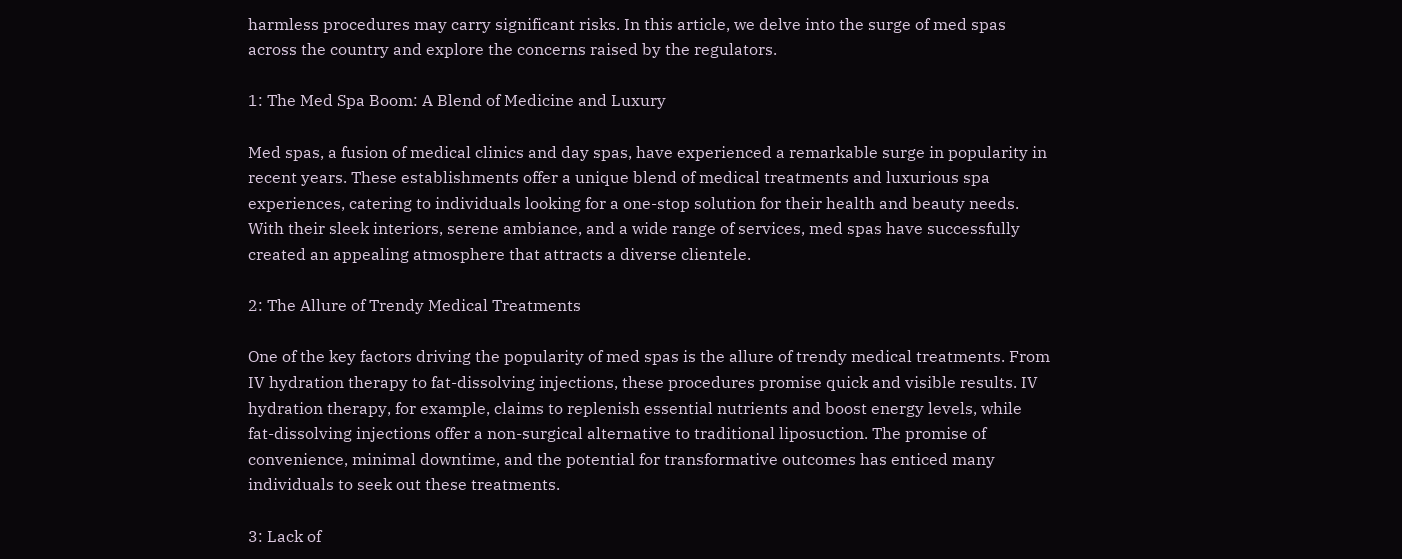harmless procedures may carry significant risks. In this article, we delve into the surge of med spas across the country and explore the concerns raised by the regulators.

1: The Med Spa Boom: A Blend of Medicine and Luxury

Med spas, a fusion of medical clinics and day spas, have experienced a remarkable surge in popularity in recent years. These establishments offer a unique blend of medical treatments and luxurious spa experiences, catering to individuals looking for a one-stop solution for their health and beauty needs. With their sleek interiors, serene ambiance, and a wide range of services, med spas have successfully created an appealing atmosphere that attracts a diverse clientele.

2: The Allure of Trendy Medical Treatments

One of the key factors driving the popularity of med spas is the allure of trendy medical treatments. From IV hydration therapy to fat-dissolving injections, these procedures promise quick and visible results. IV hydration therapy, for example, claims to replenish essential nutrients and boost energy levels, while fat-dissolving injections offer a non-surgical alternative to traditional liposuction. The promise of convenience, minimal downtime, and the potential for transformative outcomes has enticed many individuals to seek out these treatments.

3: Lack of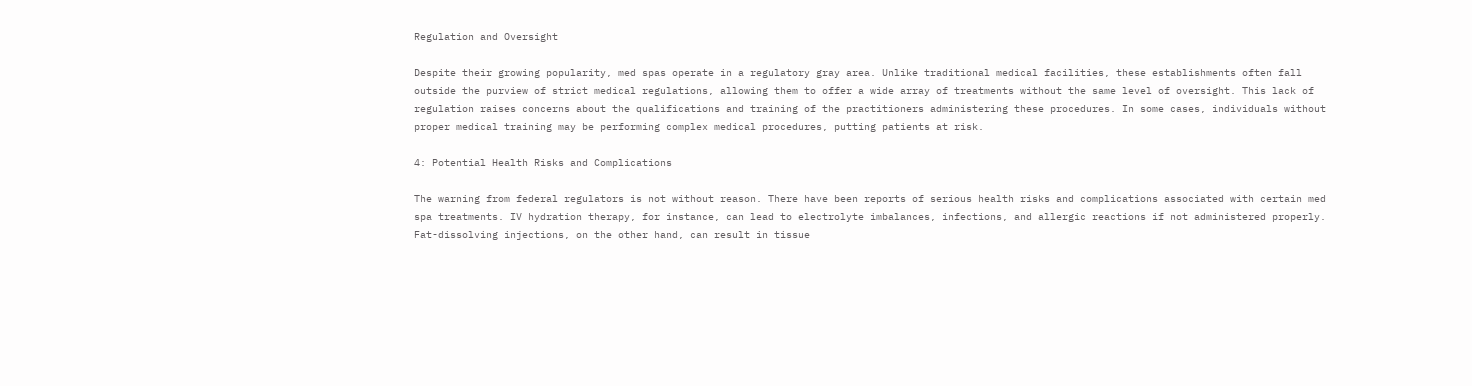Regulation and Oversight

Despite their growing popularity, med spas operate in a regulatory gray area. Unlike traditional medical facilities, these establishments often fall outside the purview of strict medical regulations, allowing them to offer a wide array of treatments without the same level of oversight. This lack of regulation raises concerns about the qualifications and training of the practitioners administering these procedures. In some cases, individuals without proper medical training may be performing complex medical procedures, putting patients at risk.

4: Potential Health Risks and Complications

The warning from federal regulators is not without reason. There have been reports of serious health risks and complications associated with certain med spa treatments. IV hydration therapy, for instance, can lead to electrolyte imbalances, infections, and allergic reactions if not administered properly. Fat-dissolving injections, on the other hand, can result in tissue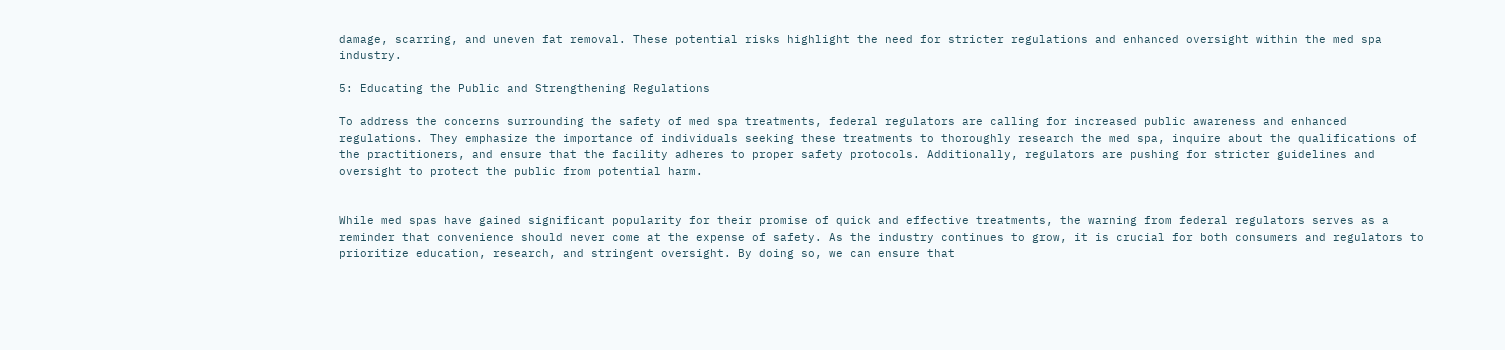damage, scarring, and uneven fat removal. These potential risks highlight the need for stricter regulations and enhanced oversight within the med spa industry.

5: Educating the Public and Strengthening Regulations

To address the concerns surrounding the safety of med spa treatments, federal regulators are calling for increased public awareness and enhanced regulations. They emphasize the importance of individuals seeking these treatments to thoroughly research the med spa, inquire about the qualifications of the practitioners, and ensure that the facility adheres to proper safety protocols. Additionally, regulators are pushing for stricter guidelines and oversight to protect the public from potential harm.


While med spas have gained significant popularity for their promise of quick and effective treatments, the warning from federal regulators serves as a reminder that convenience should never come at the expense of safety. As the industry continues to grow, it is crucial for both consumers and regulators to prioritize education, research, and stringent oversight. By doing so, we can ensure that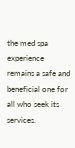the med spa experience remains a safe and beneficial one for all who seek its services.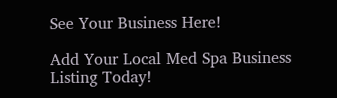See Your Business Here!

Add Your Local Med Spa Business Listing Today!